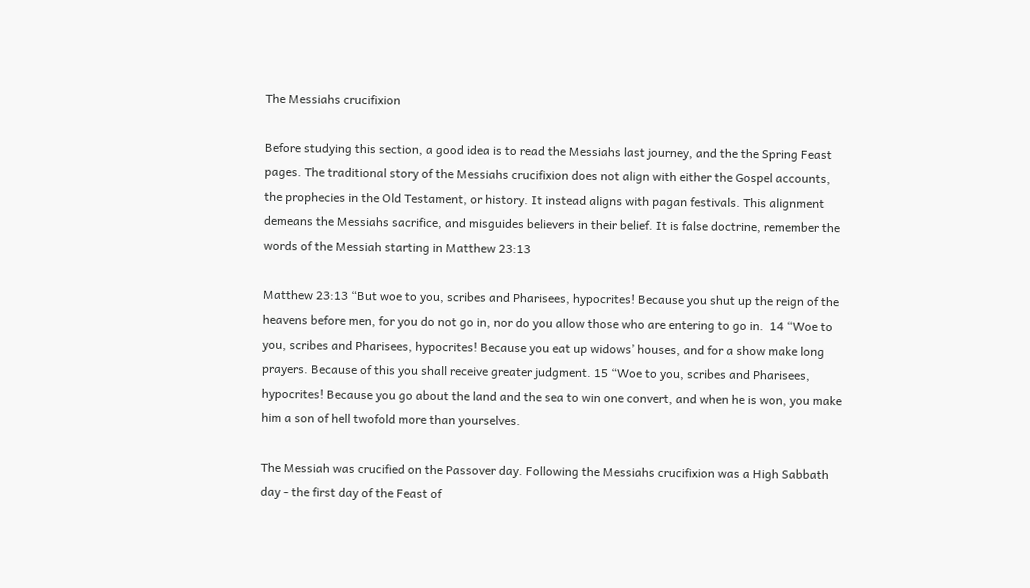The Messiahs crucifixion

Before studying this section, a good idea is to read the Messiahs last journey, and the the Spring Feast pages. The traditional story of the Messiahs crucifixion does not align with either the Gospel accounts, the prophecies in the Old Testament, or history. It instead aligns with pagan festivals. This alignment demeans the Messiahs sacrifice, and misguides believers in their belief. It is false doctrine, remember the words of the Messiah starting in Matthew 23:13

Matthew 23:13 “But woe to you, scribes and Pharisees, hypocrites! Because you shut up the reign of the heavens before men, for you do not go in, nor do you allow those who are entering to go in.  14 “Woe to you, scribes and Pharisees, hypocrites! Because you eat up widows’ houses, and for a show make long prayers. Because of this you shall receive greater judgment. 15 “Woe to you, scribes and Pharisees, hypocrites! Because you go about the land and the sea to win one convert, and when he is won, you make him a son of hell twofold more than yourselves.

The Messiah was crucified on the Passover day. Following the Messiahs crucifixion was a High Sabbath day - the first day of the Feast of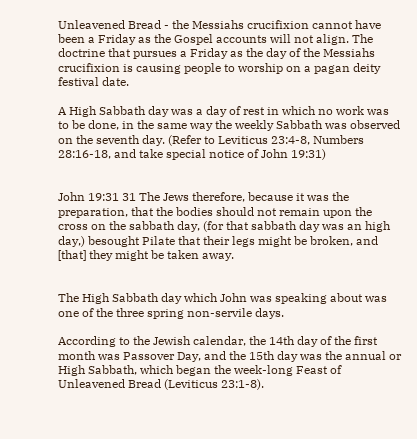Unleavened Bread - the Messiahs crucifixion cannot have been a Friday as the Gospel accounts will not align. The doctrine that pursues a Friday as the day of the Messiahs crucifixion is causing people to worship on a pagan deity festival date.

A High Sabbath day was a day of rest in which no work was to be done, in the same way the weekly Sabbath was observed on the seventh day. (Refer to Leviticus 23:4-8, Numbers 28:16-18, and take special notice of John 19:31)


John 19:31 31 The Jews therefore, because it was the preparation, that the bodies should not remain upon the cross on the sabbath day, (for that sabbath day was an high day,) besought Pilate that their legs might be broken, and [that] they might be taken away.


The High Sabbath day which John was speaking about was one of the three spring non-servile days.

According to the Jewish calendar, the 14th day of the first month was Passover Day, and the 15th day was the annual or High Sabbath, which began the week-long Feast of Unleavened Bread (Leviticus 23:1-8).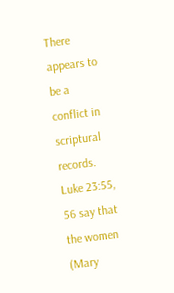There appears to be a conflict in scriptural records. Luke 23:55, 56 say that the women (Mary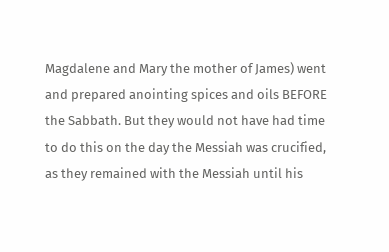Magdalene and Mary the mother of James) went and prepared anointing spices and oils BEFORE the Sabbath. But they would not have had time to do this on the day the Messiah was crucified, as they remained with the Messiah until his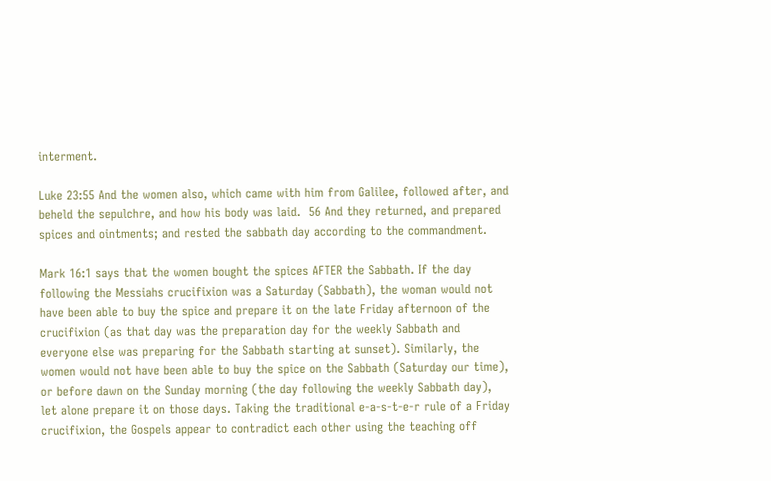interment.

Luke 23:55 And the women also, which came with him from Galilee, followed after, and beheld the sepulchre, and how his body was laid.  56 And they returned, and prepared spices and ointments; and rested the sabbath day according to the commandment.

Mark 16:1 says that the women bought the spices AFTER the Sabbath. If the day following the Messiahs crucifixion was a Saturday (Sabbath), the woman would not have been able to buy the spice and prepare it on the late Friday afternoon of the crucifixion (as that day was the preparation day for the weekly Sabbath and everyone else was preparing for the Sabbath starting at sunset). Similarly, the women would not have been able to buy the spice on the Sabbath (Saturday our time), or before dawn on the Sunday morning (the day following the weekly Sabbath day), let alone prepare it on those days. Taking the traditional e-a-s-t-e-r rule of a Friday crucifixion, the Gospels appear to contradict each other using the teaching off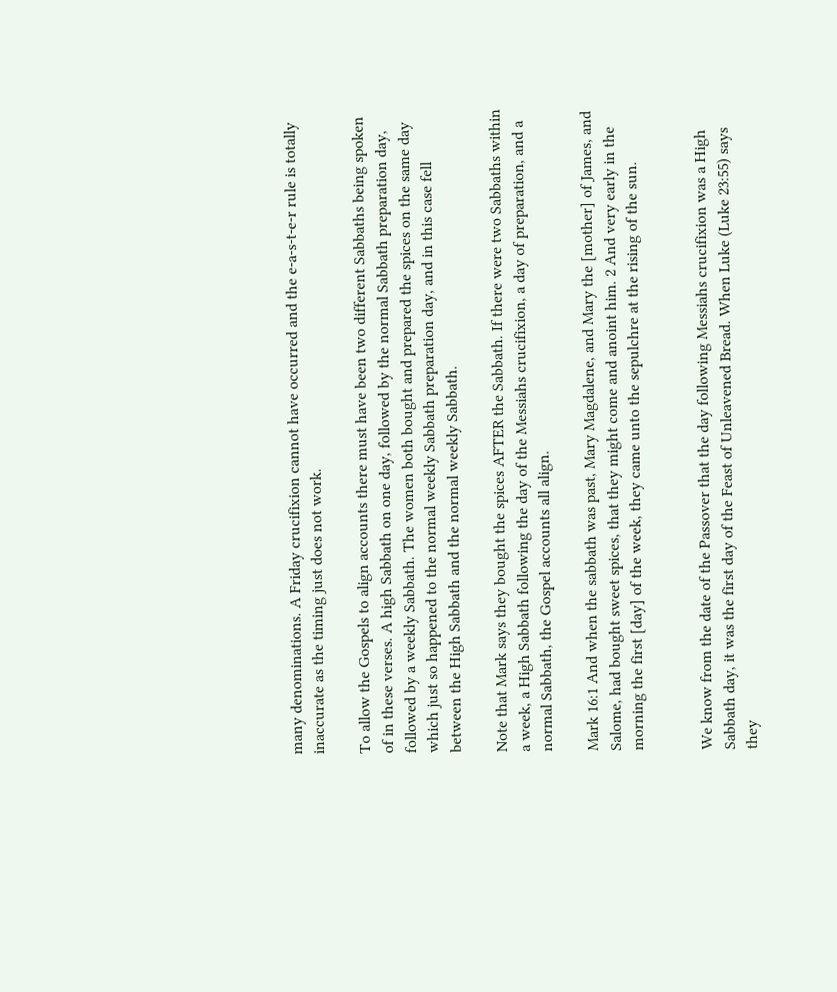many denominations. A Friday crucifixion cannot have occurred and the e-a-s-t-e-r rule is totally inaccurate as the timing just does not work.

To allow the Gospels to align accounts there must have been two different Sabbaths being spoken of in these verses. A high Sabbath on one day, followed by the normal Sabbath preparation day, followed by a weekly Sabbath. The women both bought and prepared the spices on the same day which just so happened to the normal weekly Sabbath preparation day, and in this case fell between the High Sabbath and the normal weekly Sabbath.

Note that Mark says they bought the spices AFTER the Sabbath. If there were two Sabbaths within a week, a High Sabbath following the day of the Messiahs crucifixion, a day of preparation, and a normal Sabbath, the Gospel accounts all align.

Mark 16:1 And when the sabbath was past, Mary Magdalene, and Mary the [mother] of James, and Salome, had bought sweet spices, that they might come and anoint him. 2 And very early in the morning the first [day] of the week, they came unto the sepulchre at the rising of the sun.


We know from the date of the Passover that the day following Messiahs crucifixion was a High Sabbath day, it was the first day of the Feast of Unleavened Bread. When Luke (Luke 23:55) says they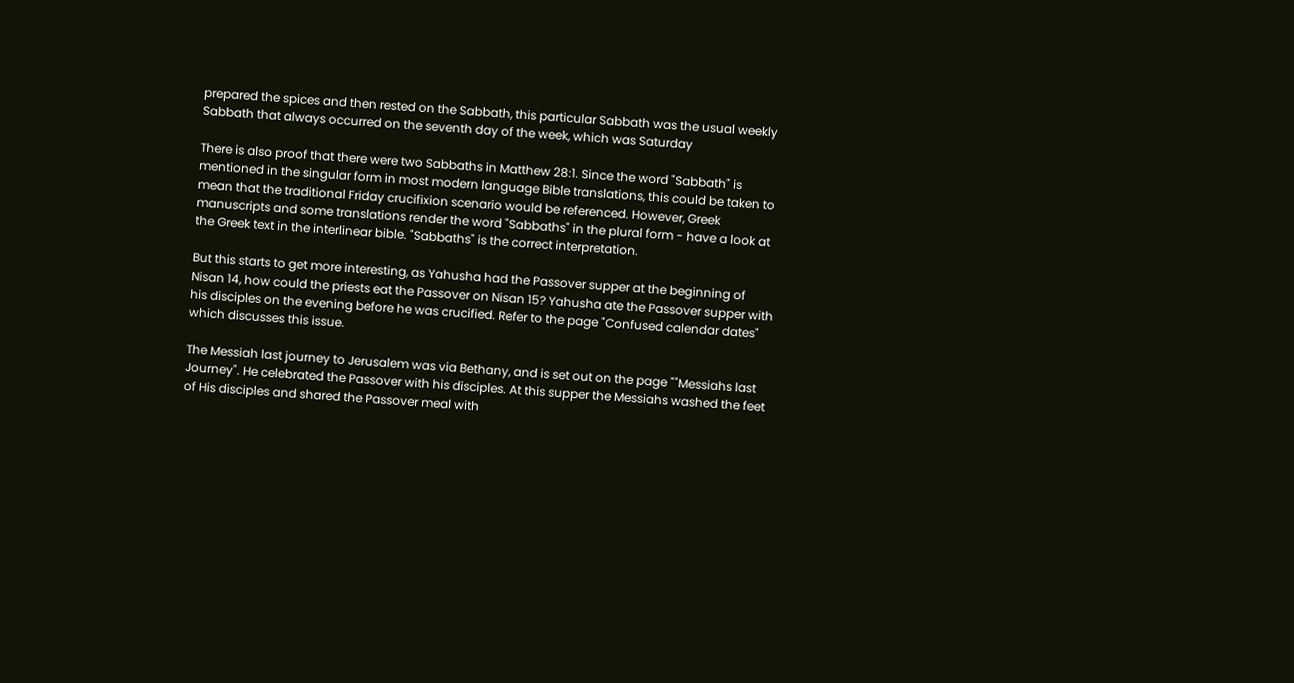prepared the spices and then rested on the Sabbath, this particular Sabbath was the usual weekly Sabbath that always occurred on the seventh day of the week, which was Saturday

There is also proof that there were two Sabbaths in Matthew 28:1. Since the word "Sabbath" is mentioned in the singular form in most modern language Bible translations, this could be taken to mean that the traditional Friday crucifixion scenario would be referenced. However, Greek manuscripts and some translations render the word "Sabbaths" in the plural form - have a look at the Greek text in the interlinear bible. "Sabbaths" is the correct interpretation.

But this starts to get more interesting, as Yahusha had the Passover supper at the beginning of Nisan 14, how could the priests eat the Passover on Nisan 15? Yahusha ate the Passover supper with his disciples on the evening before he was crucified. Refer to the page "Confused calendar dates" which discusses this issue.

The Messiah last journey to Jerusalem was via Bethany, and is set out on the page ""Messiahs last Journey". He celebrated the Passover with his disciples. At this supper the Messiahs washed the feet of His disciples and shared the Passover meal with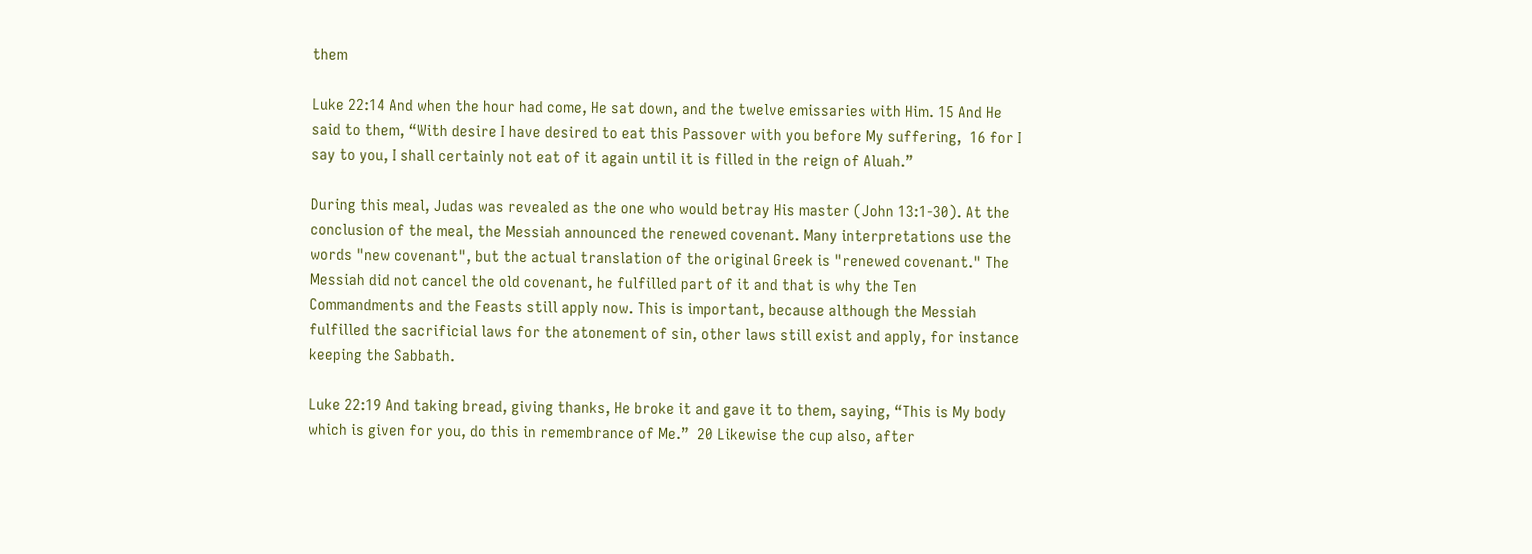them

Luke 22:14 And when the hour had come, He sat down, and the twelve emissaries with Him. 15 And He said to them, “With desire I have desired to eat this Passover with you before My suffering,  16 for I say to you, I shall certainly not eat of it again until it is filled in the reign of Aluah.”

During this meal, Judas was revealed as the one who would betray His master (John 13:1-30). At the conclusion of the meal, the Messiah announced the renewed covenant. Many interpretations use the words "new covenant", but the actual translation of the original Greek is "renewed covenant." The Messiah did not cancel the old covenant, he fulfilled part of it and that is why the Ten Commandments and the Feasts still apply now. This is important, because although the Messiah fulfilled the sacrificial laws for the atonement of sin, other laws still exist and apply, for instance keeping the Sabbath.

Luke 22:19 And taking bread, giving thanks, He broke it and gave it to them, saying, “This is My body which is given for you, do this in remembrance of Me.”  20 Likewise the cup also, after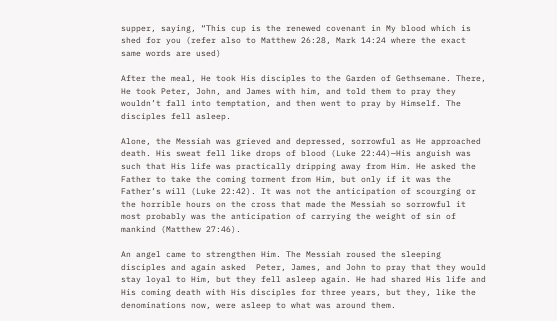supper, saying, “This cup is the renewed covenant in My blood which is shed for you (refer also to Matthew 26:28, Mark 14:24 where the exact same words are used)

After the meal, He took His disciples to the Garden of Gethsemane. There, He took Peter, John, and James with him, and told them to pray they wouldn’t fall into temptation, and then went to pray by Himself. The disciples fell asleep.

Alone, the Messiah was grieved and depressed, sorrowful as He approached death. His sweat fell like drops of blood (Luke 22:44)—His anguish was such that His life was practically dripping away from Him. He asked the Father to take the coming torment from Him, but only if it was the Father’s will (Luke 22:42). It was not the anticipation of scourging or the horrible hours on the cross that made the Messiah so sorrowful it most probably was the anticipation of carrying the weight of sin of mankind (Matthew 27:46).

An angel came to strengthen Him. The Messiah roused the sleeping disciples and again asked  Peter, James, and John to pray that they would stay loyal to Him, but they fell asleep again. He had shared His life and His coming death with His disciples for three years, but they, like the denominations now, were asleep to what was around them.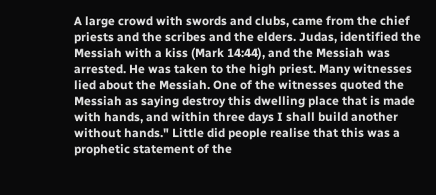A large crowd with swords and clubs, came from the chief priests and the scribes and the elders. Judas, identified the Messiah with a kiss (Mark 14:44), and the Messiah was arrested. He was taken to the high priest. Many witnesses lied about the Messiah. One of the witnesses quoted the Messiah as saying destroy this dwelling place that is made with hands, and within three days I shall build another without hands." Little did people realise that this was a prophetic statement of the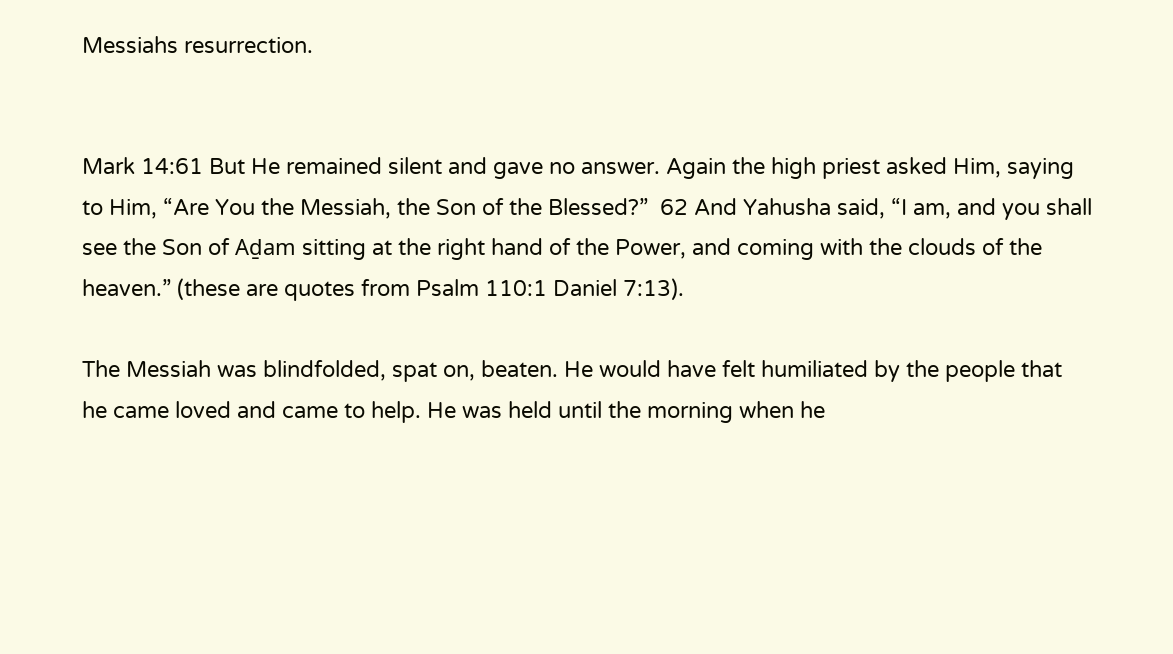Messiahs resurrection.


Mark 14:61 But He remained silent and gave no answer. Again the high priest asked Him, saying to Him, “Are You the Messiah, the Son of the Blessed?”  62 And Yahusha said, “I am, and you shall see the Son of Aḏam sitting at the right hand of the Power, and coming with the clouds of the heaven.” (these are quotes from Psalm 110:1 Daniel 7:13).

The Messiah was blindfolded, spat on, beaten. He would have felt humiliated by the people that he came loved and came to help. He was held until the morning when he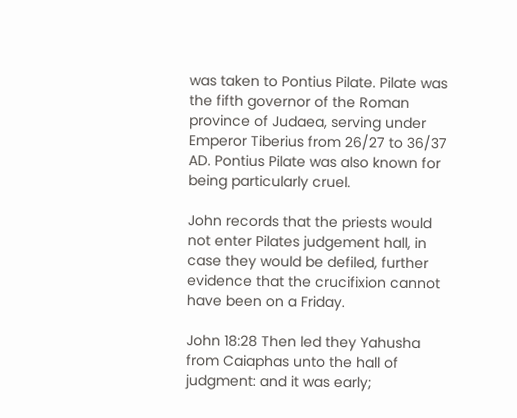was taken to Pontius Pilate. Pilate was the fifth governor of the Roman province of Judaea, serving under Emperor Tiberius from 26/27 to 36/37 AD. Pontius Pilate was also known for being particularly cruel.

John records that the priests would not enter Pilates judgement hall, in case they would be defiled, further evidence that the crucifixion cannot have been on a Friday.

John 18:28 Then led they Yahusha from Caiaphas unto the hall of judgment: and it was early;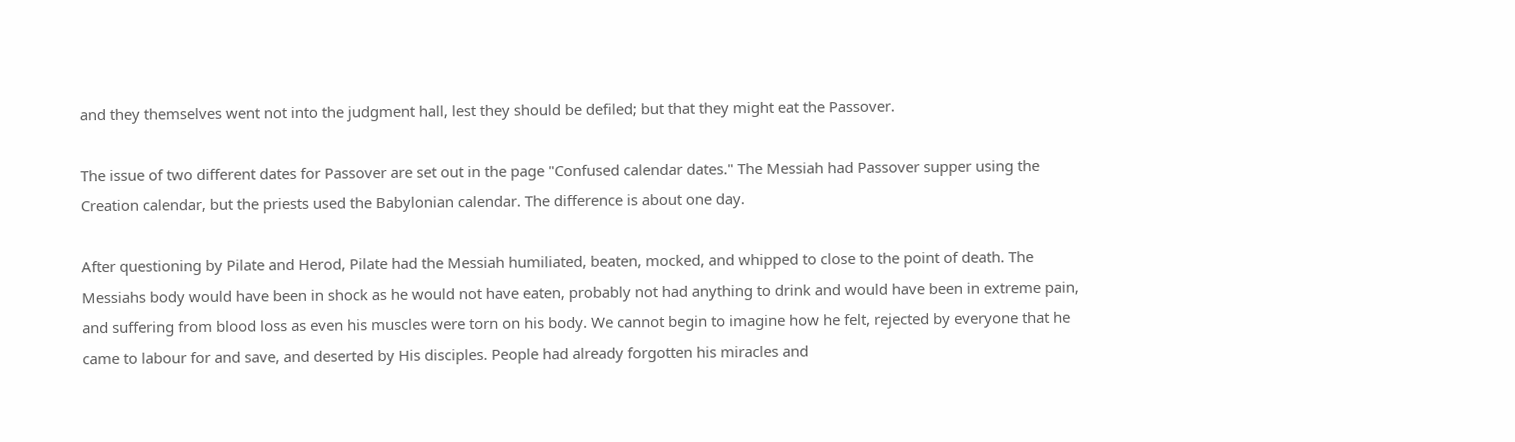and they themselves went not into the judgment hall, lest they should be defiled; but that they might eat the Passover.

The issue of two different dates for Passover are set out in the page "Confused calendar dates." The Messiah had Passover supper using the Creation calendar, but the priests used the Babylonian calendar. The difference is about one day.

After questioning by Pilate and Herod, Pilate had the Messiah humiliated, beaten, mocked, and whipped to close to the point of death. The Messiahs body would have been in shock as he would not have eaten, probably not had anything to drink and would have been in extreme pain, and suffering from blood loss as even his muscles were torn on his body. We cannot begin to imagine how he felt, rejected by everyone that he came to labour for and save, and deserted by His disciples. People had already forgotten his miracles and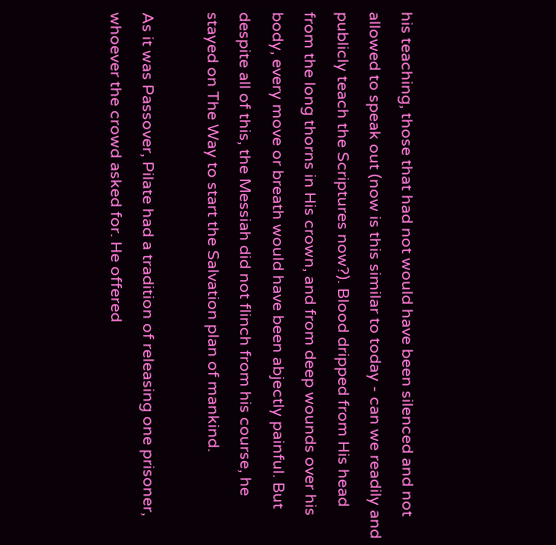his teaching, those that had not would have been silenced and not allowed to speak out (now is this similar to today - can we readily and publicly teach the Scriptures now?). Blood dripped from His head from the long thorns in His crown, and from deep wounds over his body, every move or breath would have been abjectly painful. But despite all of this, the Messiah did not flinch from his course, he stayed on The Way to start the Salvation plan of mankind.

As it was Passover, Pilate had a tradition of releasing one prisoner, whoever the crowd asked for. He offered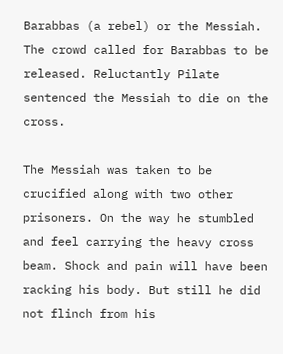Barabbas (a rebel) or the Messiah. The crowd called for Barabbas to be released. Reluctantly Pilate sentenced the Messiah to die on the cross.

The Messiah was taken to be crucified along with two other prisoners. On the way he stumbled and feel carrying the heavy cross beam. Shock and pain will have been racking his body. But still he did not flinch from his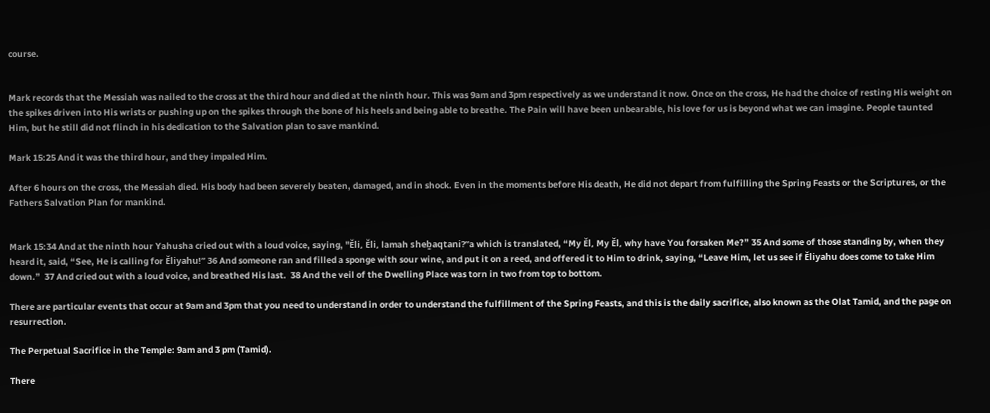course.


Mark records that the Messiah was nailed to the cross at the third hour and died at the ninth hour. This was 9am and 3pm respectively as we understand it now. Once on the cross, He had the choice of resting His weight on the spikes driven into His wrists or pushing up on the spikes through the bone of his heels and being able to breathe. The Pain will have been unbearable, his love for us is beyond what we can imagine. People taunted Him, but he still did not flinch in his dedication to the Salvation plan to save mankind.

Mark 15:25 And it was the third hour, and they impaled Him.

After 6 hours on the cross, the Messiah died. His body had been severely beaten, damaged, and in shock. Even in the moments before His death, He did not depart from fulfilling the Spring Feasts or the Scriptures, or the Fathers Salvation Plan for mankind.


Mark 15:34 And at the ninth hour Yahusha cried out with a loud voice, saying, "Ěli, Ěli, lamah sheḇaqtani?”a which is translated, “My Ěl, My Ěl, why have You forsaken Me?” 35 And some of those standing by, when they heard it, said, “See, He is calling for Ěliyahu!” 36 And someone ran and filled a sponge with sour wine, and put it on a reed, and offered it to Him to drink, saying, “Leave Him, let us see if Ěliyahu does come to take Him down.”  37 And cried out with a loud voice, and breathed His last.  38 And the veil of the Dwelling Place was torn in two from top to bottom.

There are particular events that occur at 9am and 3pm that you need to understand in order to understand the fulfillment of the Spring Feasts, and this is the daily sacrifice, also known as the Olat Tamid, and the page on resurrection.

The Perpetual Sacrifice in the Temple: 9am and 3 pm (Tamid).

There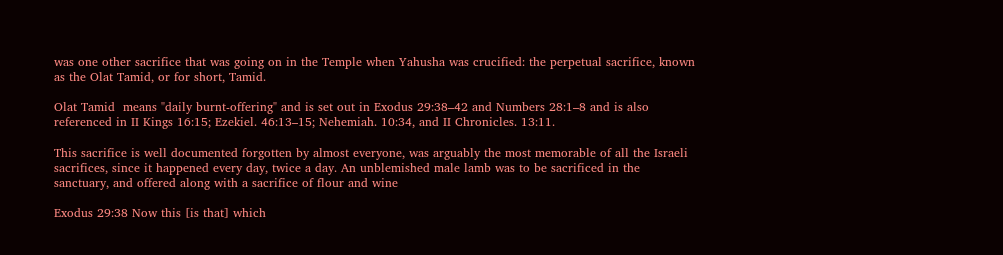was one other sacrifice that was going on in the Temple when Yahusha was crucified: the perpetual sacrifice, known as the Olat Tamid, or for short, Tamid.

Olat Tamid  means "daily burnt-offering" and is set out in Exodus 29:38–42 and Numbers 28:1–8 and is also referenced in II Kings 16:15; Ezekiel. 46:13–15; Nehemiah. 10:34, and II Chronicles. 13:11.

This sacrifice is well documented forgotten by almost everyone, was arguably the most memorable of all the Israeli sacrifices, since it happened every day, twice a day. An unblemished male lamb was to be sacrificed in the sanctuary, and offered along with a sacrifice of flour and wine

Exodus 29:38 Now this [is that] which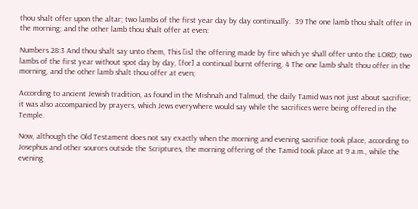thou shalt offer upon the altar; two lambs of the first year day by day continually.  39 The one lamb thou shalt offer in the morning; and the other lamb thou shalt offer at even:

Numbers 28:3 And thou shalt say unto them, This [is] the offering made by fire which ye shall offer unto the LORD; two lambs of the first year without spot day by day, [for] a continual burnt offering. 4 The one lamb shalt thou offer in the morning, and the other lamb shalt thou offer at even;

According to ancient Jewish tradition, as found in the Mishnah and Talmud, the daily Tamid was not just about sacrifice; it was also accompanied by prayers, which Jews everywhere would say while the sacrifices were being offered in the Temple.

Now, although the Old Testament does not say exactly when the morning and evening sacrifice took place, according to Josephus and other sources outside the Scriptures, the morning offering of the Tamid took place at 9 a.m., while the evening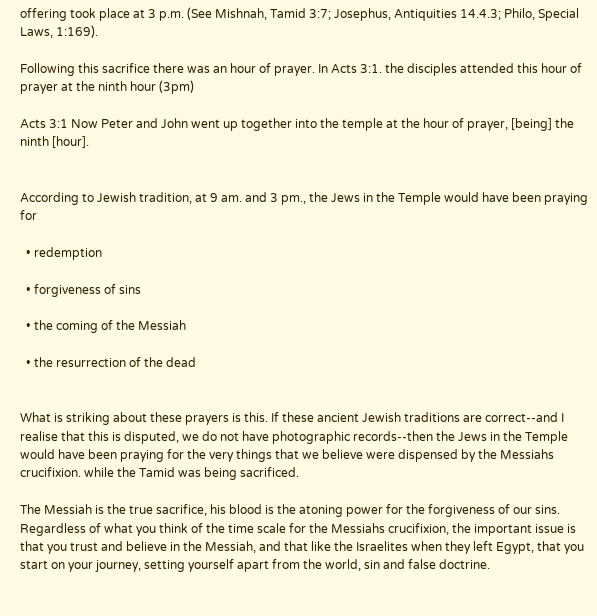offering took place at 3 p.m. (See Mishnah, Tamid 3:7; Josephus, Antiquities 14.4.3; Philo, Special Laws, 1:169).

Following this sacrifice there was an hour of prayer. In Acts 3:1. the disciples attended this hour of prayer at the ninth hour (3pm)

Acts 3:1 Now Peter and John went up together into the temple at the hour of prayer, [being] the ninth [hour].


According to Jewish tradition, at 9 am. and 3 pm., the Jews in the Temple would have been praying for

  • redemption

  • forgiveness of sins

  • the coming of the Messiah

  • the resurrection of the dead


What is striking about these prayers is this. If these ancient Jewish traditions are correct--and I realise that this is disputed, we do not have photographic records--then the Jews in the Temple would have been praying for the very things that we believe were dispensed by the Messiahs crucifixion. while the Tamid was being sacrificed.

The Messiah is the true sacrifice, his blood is the atoning power for the forgiveness of our sins. Regardless of what you think of the time scale for the Messiahs crucifixion, the important issue is that you trust and believe in the Messiah, and that like the Israelites when they left Egypt, that you start on your journey, setting yourself apart from the world, sin and false doctrine.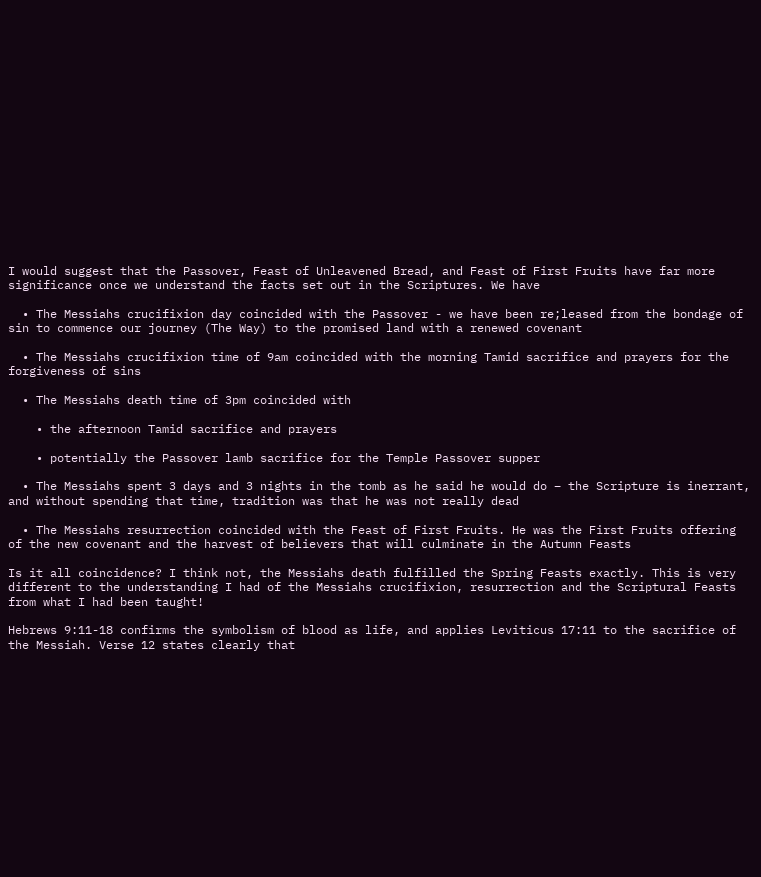I would suggest that the Passover, Feast of Unleavened Bread, and Feast of First Fruits have far more significance once we understand the facts set out in the Scriptures. We have

  • The Messiahs crucifixion day coincided with the Passover - we have been re;leased from the bondage of sin to commence our journey (The Way) to the promised land with a renewed covenant

  • The Messiahs crucifixion time of 9am coincided with the morning Tamid sacrifice and prayers for the forgiveness of sins

  • The Messiahs death time of 3pm coincided with

    • the afternoon Tamid sacrifice and prayers

    • potentially the Passover lamb sacrifice for the Temple Passover supper

  • The Messiahs spent 3 days and 3 nights in the tomb as he said he would do – the Scripture is inerrant, and without spending that time, tradition was that he was not really dead

  • The Messiahs resurrection coincided with the Feast of First Fruits. He was the First Fruits offering of the new covenant and the harvest of believers that will culminate in the Autumn Feasts

Is it all coincidence? I think not, the Messiahs death fulfilled the Spring Feasts exactly. This is very different to the understanding I had of the Messiahs crucifixion, resurrection and the Scriptural Feasts from what I had been taught!

Hebrews 9:11-18 confirms the symbolism of blood as life, and applies Leviticus 17:11 to the sacrifice of the Messiah. Verse 12 states clearly that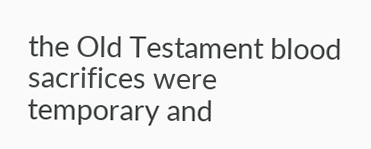the Old Testament blood sacrifices were temporary and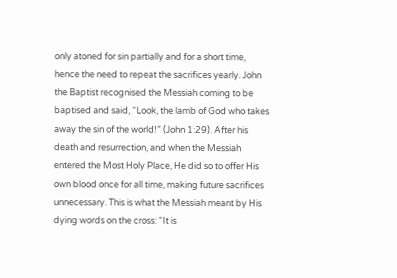only atoned for sin partially and for a short time, hence the need to repeat the sacrifices yearly. John the Baptist recognised the Messiah coming to be baptised and said, “Look, the lamb of God who takes away the sin of the world!” (John 1:29). After his death and resurrection, and when the Messiah entered the Most Holy Place, He did so to offer His own blood once for all time, making future sacrifices unnecessary. This is what the Messiah meant by His dying words on the cross: “It is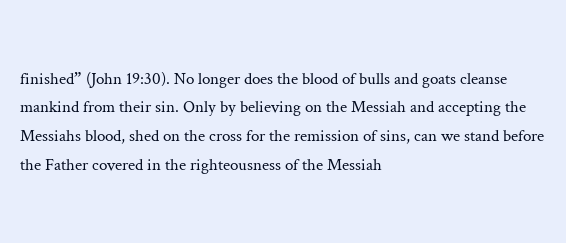finished” (John 19:30). No longer does the blood of bulls and goats cleanse mankind from their sin. Only by believing on the Messiah and accepting the Messiahs blood, shed on the cross for the remission of sins, can we stand before the Father covered in the righteousness of the Messiah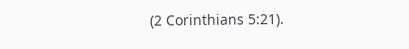(2 Corinthians 5:21).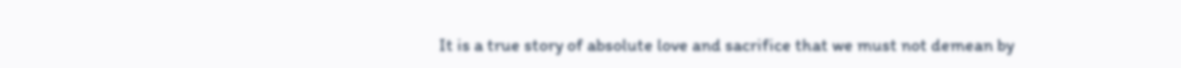It is a true story of absolute love and sacrifice that we must not demean by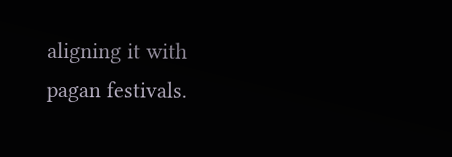aligning it with pagan festivals.